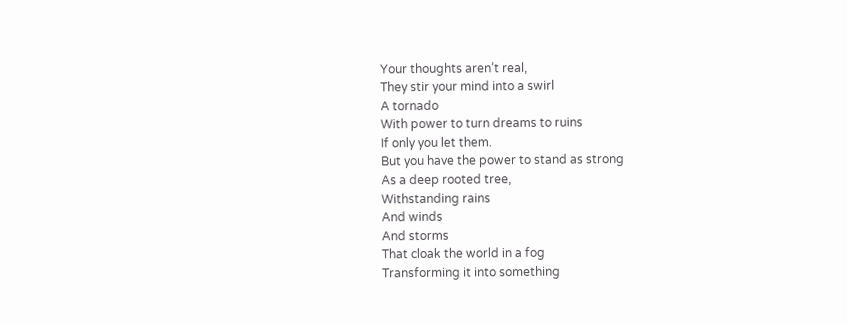Your thoughts aren’t real,
They stir your mind into a swirl
A tornado
With power to turn dreams to ruins
If only you let them.
But you have the power to stand as strong
As a deep rooted tree,
Withstanding rains
And winds
And storms
That cloak the world in a fog
Transforming it into something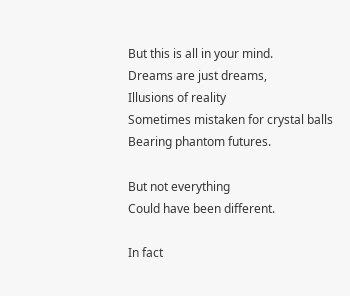But this is all in your mind.
Dreams are just dreams,
Illusions of reality
Sometimes mistaken for crystal balls
Bearing phantom futures.

But not everything
Could have been different.

In fact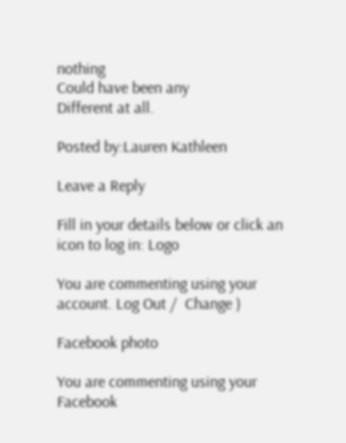nothing
Could have been any
Different at all.

Posted by:Lauren Kathleen

Leave a Reply

Fill in your details below or click an icon to log in: Logo

You are commenting using your account. Log Out /  Change )

Facebook photo

You are commenting using your Facebook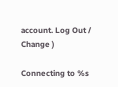account. Log Out /  Change )

Connecting to %s